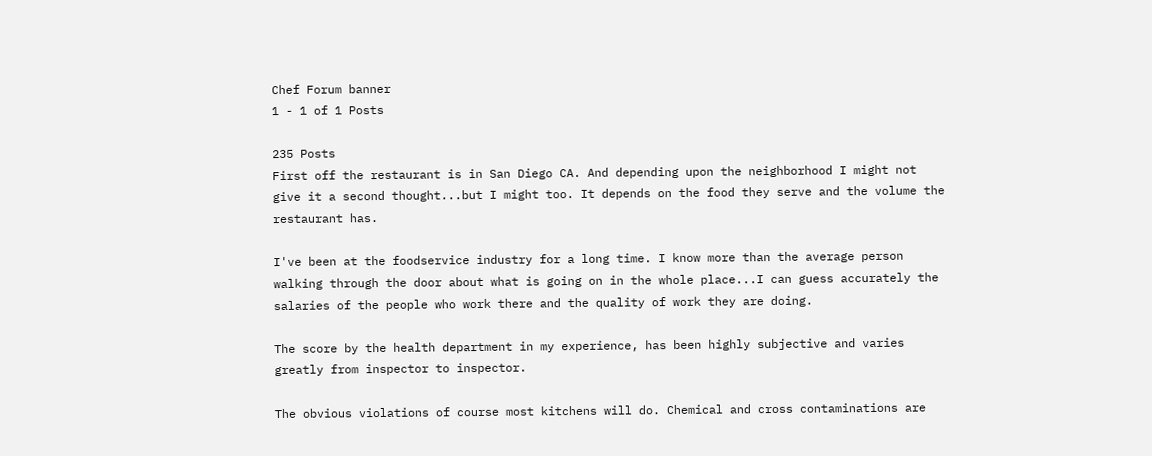Chef Forum banner
1 - 1 of 1 Posts

235 Posts
First off the restaurant is in San Diego CA. And depending upon the neighborhood I might not give it a second thought...but I might too. It depends on the food they serve and the volume the restaurant has.

I've been at the foodservice industry for a long time. I know more than the average person walking through the door about what is going on in the whole place...I can guess accurately the salaries of the people who work there and the quality of work they are doing.

The score by the health department in my experience, has been highly subjective and varies greatly from inspector to inspector.

The obvious violations of course most kitchens will do. Chemical and cross contaminations are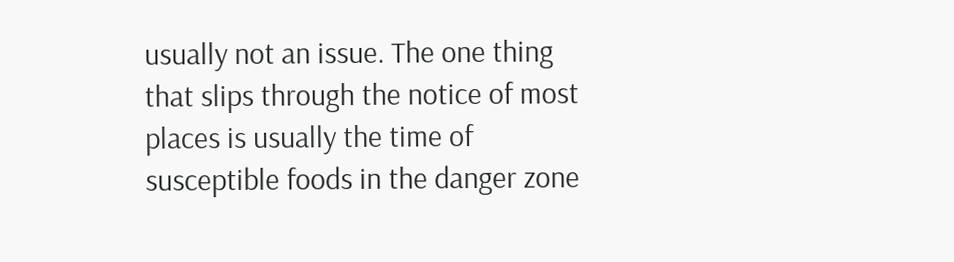usually not an issue. The one thing that slips through the notice of most places is usually the time of susceptible foods in the danger zone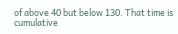of above 40 but below 130. That time is cumulative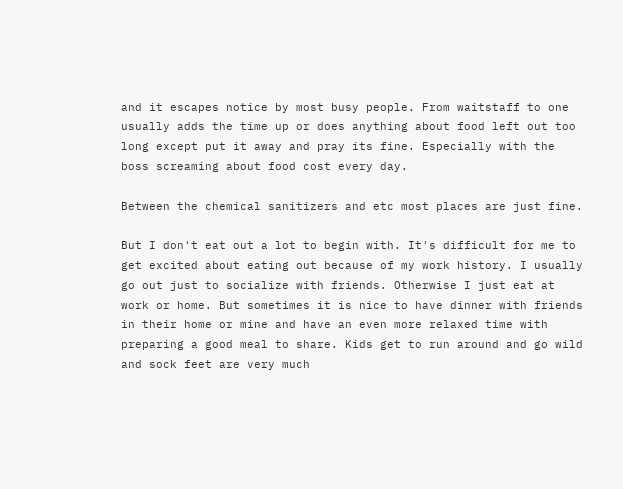and it escapes notice by most busy people. From waitstaff to one usually adds the time up or does anything about food left out too long except put it away and pray its fine. Especially with the boss screaming about food cost every day.

Between the chemical sanitizers and etc most places are just fine.

But I don't eat out a lot to begin with. It's difficult for me to get excited about eating out because of my work history. I usually go out just to socialize with friends. Otherwise I just eat at work or home. But sometimes it is nice to have dinner with friends in their home or mine and have an even more relaxed time with preparing a good meal to share. Kids get to run around and go wild and sock feet are very much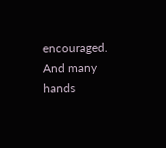encouraged. And many hands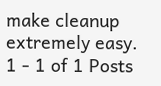make cleanup extremely easy.
1 - 1 of 1 Posts